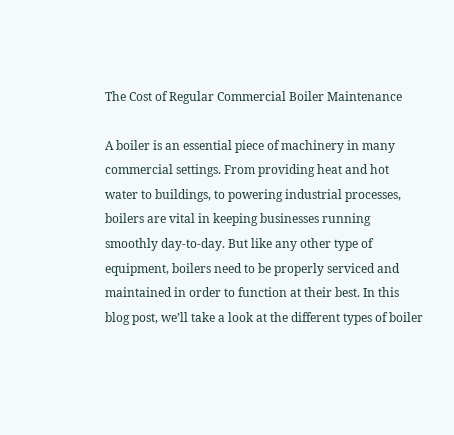The Cost of Regular Commercial Boiler Maintenance

A boiler is an essential piece of machinery in many commercial settings. From providing heat and hot water to buildings, to powering industrial processes, boilers are vital in keeping businesses running smoothly day-to-day. But like any other type of equipment, boilers need to be properly serviced and maintained in order to function at their best. In this blog post, we’ll take a look at the different types of boiler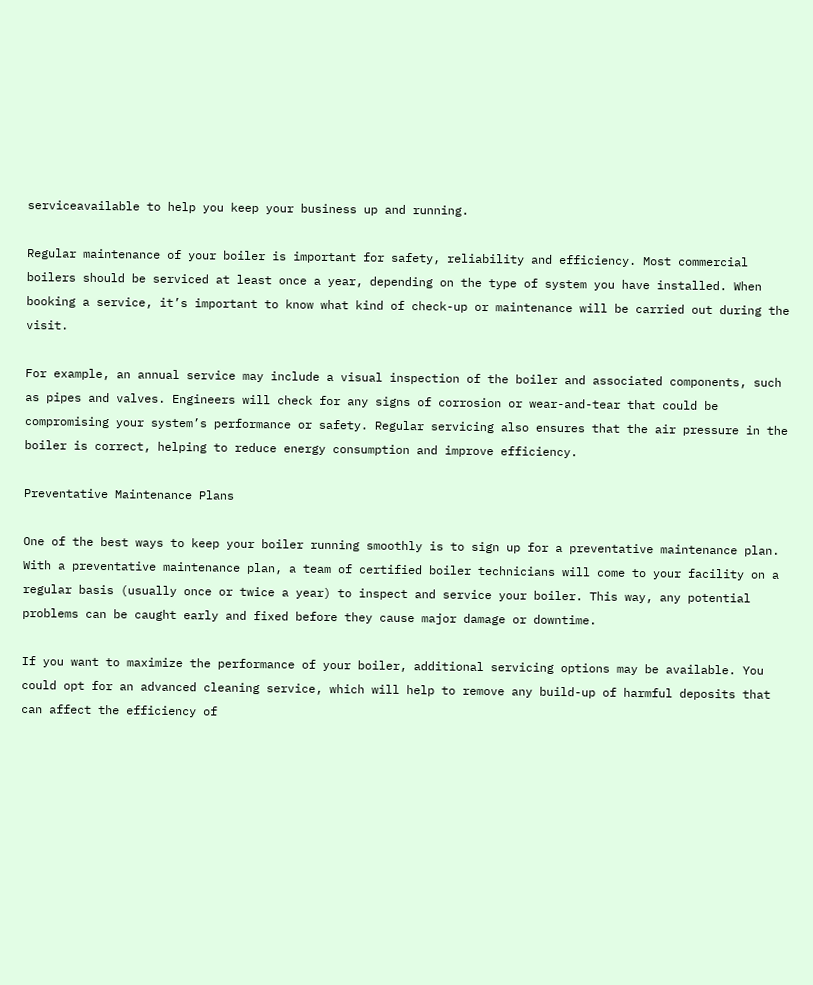serviceavailable to help you keep your business up and running.

Regular maintenance of your boiler is important for safety, reliability and efficiency. Most commercial boilers should be serviced at least once a year, depending on the type of system you have installed. When booking a service, it’s important to know what kind of check-up or maintenance will be carried out during the visit.

For example, an annual service may include a visual inspection of the boiler and associated components, such as pipes and valves. Engineers will check for any signs of corrosion or wear-and-tear that could be compromising your system’s performance or safety. Regular servicing also ensures that the air pressure in the boiler is correct, helping to reduce energy consumption and improve efficiency.

Preventative Maintenance Plans

One of the best ways to keep your boiler running smoothly is to sign up for a preventative maintenance plan. With a preventative maintenance plan, a team of certified boiler technicians will come to your facility on a regular basis (usually once or twice a year) to inspect and service your boiler. This way, any potential problems can be caught early and fixed before they cause major damage or downtime.

If you want to maximize the performance of your boiler, additional servicing options may be available. You could opt for an advanced cleaning service, which will help to remove any build-up of harmful deposits that can affect the efficiency of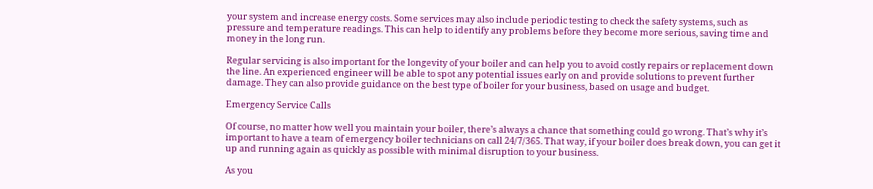your system and increase energy costs. Some services may also include periodic testing to check the safety systems, such as pressure and temperature readings. This can help to identify any problems before they become more serious, saving time and money in the long run.

Regular servicing is also important for the longevity of your boiler and can help you to avoid costly repairs or replacement down the line. An experienced engineer will be able to spot any potential issues early on and provide solutions to prevent further damage. They can also provide guidance on the best type of boiler for your business, based on usage and budget.

Emergency Service Calls

Of course, no matter how well you maintain your boiler, there’s always a chance that something could go wrong. That’s why it’s important to have a team of emergency boiler technicians on call 24/7/365. That way, if your boiler does break down, you can get it up and running again as quickly as possible with minimal disruption to your business.

As you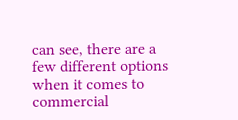can see, there are a few different options when it comes to commercial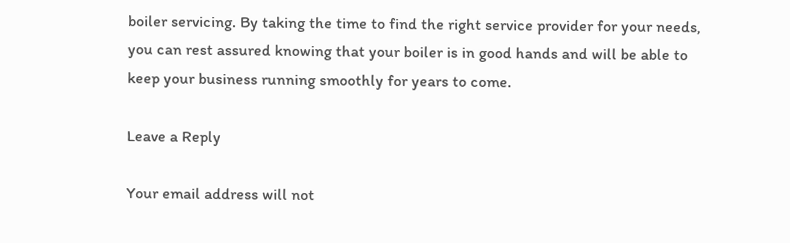boiler servicing. By taking the time to find the right service provider for your needs, you can rest assured knowing that your boiler is in good hands and will be able to keep your business running smoothly for years to come.

Leave a Reply

Your email address will not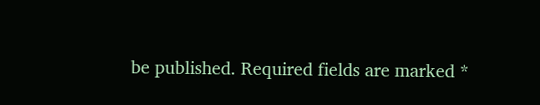be published. Required fields are marked *